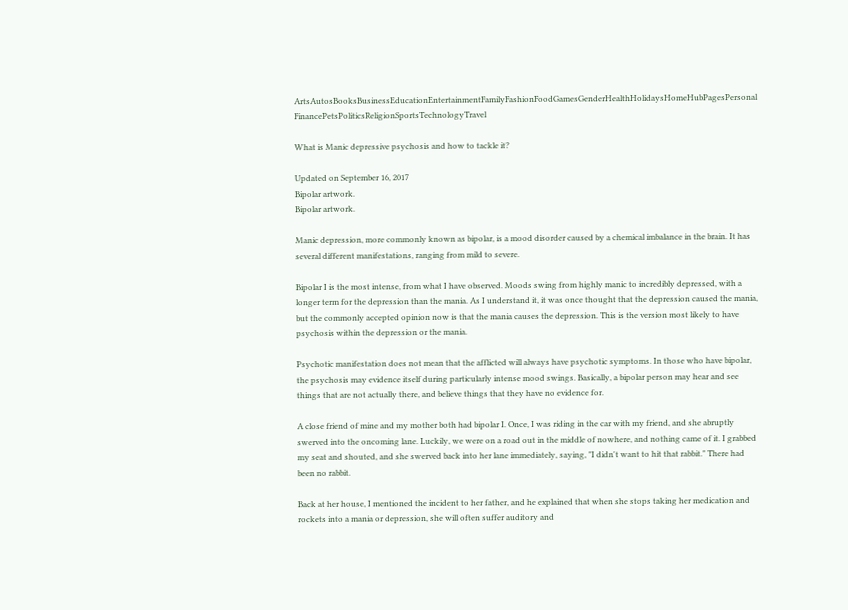ArtsAutosBooksBusinessEducationEntertainmentFamilyFashionFoodGamesGenderHealthHolidaysHomeHubPagesPersonal FinancePetsPoliticsReligionSportsTechnologyTravel

What is Manic depressive psychosis and how to tackle it?

Updated on September 16, 2017
Bipolar artwork.
Bipolar artwork.

Manic depression, more commonly known as bipolar, is a mood disorder caused by a chemical imbalance in the brain. It has several different manifestations, ranging from mild to severe.

Bipolar I is the most intense, from what I have observed. Moods swing from highly manic to incredibly depressed, with a longer term for the depression than the mania. As I understand it, it was once thought that the depression caused the mania, but the commonly accepted opinion now is that the mania causes the depression. This is the version most likely to have psychosis within the depression or the mania.

Psychotic manifestation does not mean that the afflicted will always have psychotic symptoms. In those who have bipolar, the psychosis may evidence itself during particularly intense mood swings. Basically, a bipolar person may hear and see things that are not actually there, and believe things that they have no evidence for.

A close friend of mine and my mother both had bipolar I. Once, I was riding in the car with my friend, and she abruptly swerved into the oncoming lane. Luckily, we were on a road out in the middle of nowhere, and nothing came of it. I grabbed my seat and shouted, and she swerved back into her lane immediately, saying, "I didn't want to hit that rabbit." There had been no rabbit.

Back at her house, I mentioned the incident to her father, and he explained that when she stops taking her medication and rockets into a mania or depression, she will often suffer auditory and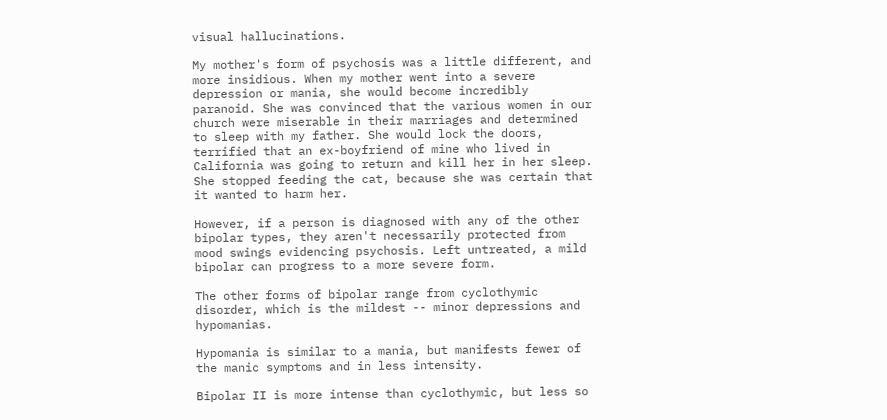visual hallucinations.

My mother's form of psychosis was a little different, and more insidious. When my mother went into a severe depression or mania, she would become incredibly paranoid. She was convinced that the various women in our church were miserable in their marriages and determined to sleep with my father. She would lock the doors, terrified that an ex-boyfriend of mine who lived in California was going to return and kill her in her sleep. She stopped feeding the cat, because she was certain that it wanted to harm her.

However, if a person is diagnosed with any of the other bipolar types, they aren't necessarily protected from mood swings evidencing psychosis. Left untreated, a mild bipolar can progress to a more severe form.

The other forms of bipolar range from cyclothymic disorder, which is the mildest -- minor depressions and hypomanias.

Hypomania is similar to a mania, but manifests fewer of the manic symptoms and in less intensity.

Bipolar II is more intense than cyclothymic, but less so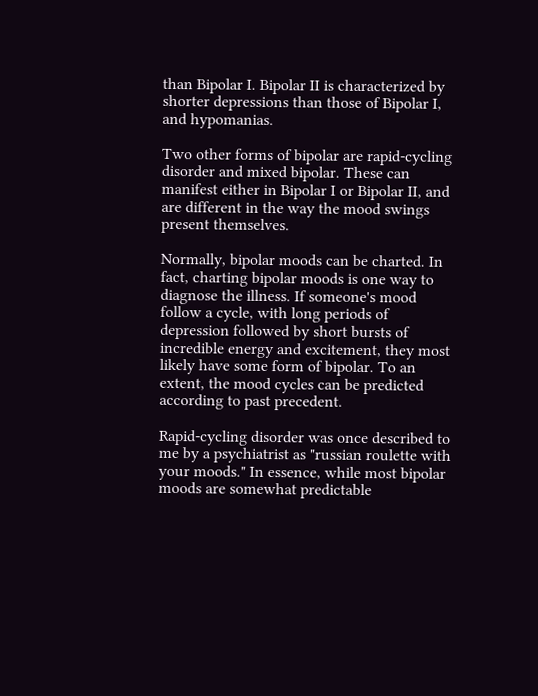than Bipolar I. Bipolar II is characterized by shorter depressions than those of Bipolar I, and hypomanias.

Two other forms of bipolar are rapid-cycling disorder and mixed bipolar. These can manifest either in Bipolar I or Bipolar II, and are different in the way the mood swings present themselves.

Normally, bipolar moods can be charted. In fact, charting bipolar moods is one way to diagnose the illness. If someone's mood follow a cycle, with long periods of depression followed by short bursts of incredible energy and excitement, they most likely have some form of bipolar. To an extent, the mood cycles can be predicted according to past precedent.

Rapid-cycling disorder was once described to me by a psychiatrist as "russian roulette with your moods." In essence, while most bipolar moods are somewhat predictable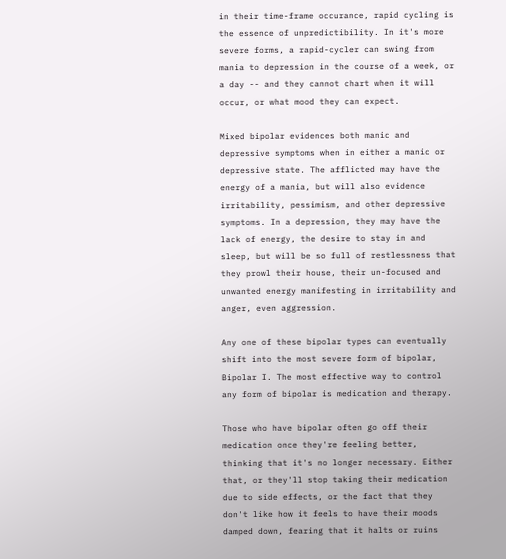in their time-frame occurance, rapid cycling is the essence of unpredictibility. In it's more severe forms, a rapid-cycler can swing from mania to depression in the course of a week, or a day -- and they cannot chart when it will occur, or what mood they can expect.

Mixed bipolar evidences both manic and depressive symptoms when in either a manic or depressive state. The afflicted may have the energy of a mania, but will also evidence irritability, pessimism, and other depressive symptoms. In a depression, they may have the lack of energy, the desire to stay in and sleep, but will be so full of restlessness that they prowl their house, their un-focused and unwanted energy manifesting in irritability and anger, even aggression.

Any one of these bipolar types can eventually shift into the most severe form of bipolar, Bipolar I. The most effective way to control any form of bipolar is medication and therapy.

Those who have bipolar often go off their medication once they're feeling better, thinking that it's no longer necessary. Either that, or they'll stop taking their medication due to side effects, or the fact that they don't like how it feels to have their moods damped down, fearing that it halts or ruins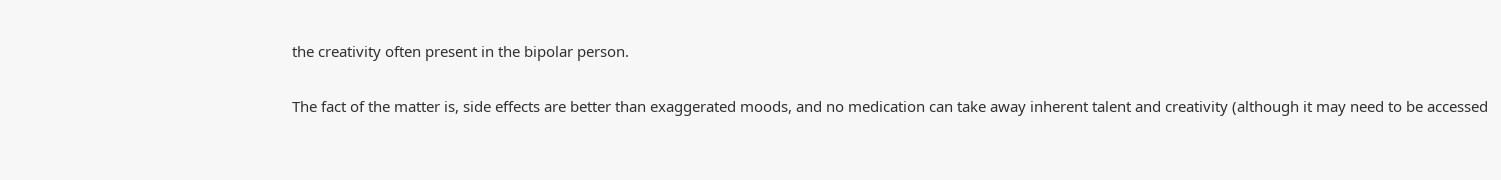the creativity often present in the bipolar person.

The fact of the matter is, side effects are better than exaggerated moods, and no medication can take away inherent talent and creativity (although it may need to be accessed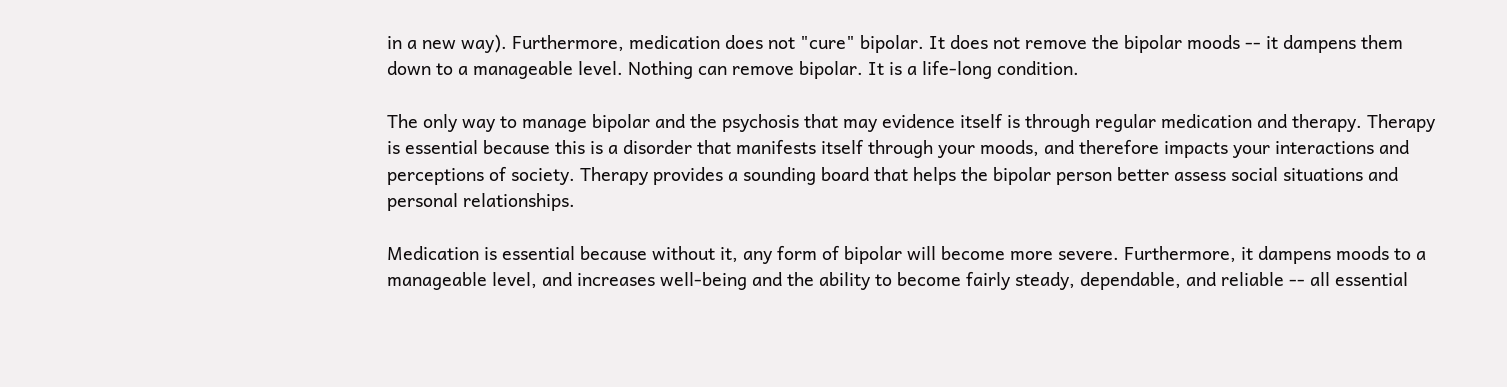in a new way). Furthermore, medication does not "cure" bipolar. It does not remove the bipolar moods -- it dampens them down to a manageable level. Nothing can remove bipolar. It is a life-long condition.

The only way to manage bipolar and the psychosis that may evidence itself is through regular medication and therapy. Therapy is essential because this is a disorder that manifests itself through your moods, and therefore impacts your interactions and perceptions of society. Therapy provides a sounding board that helps the bipolar person better assess social situations and personal relationships.

Medication is essential because without it, any form of bipolar will become more severe. Furthermore, it dampens moods to a manageable level, and increases well-being and the ability to become fairly steady, dependable, and reliable -- all essential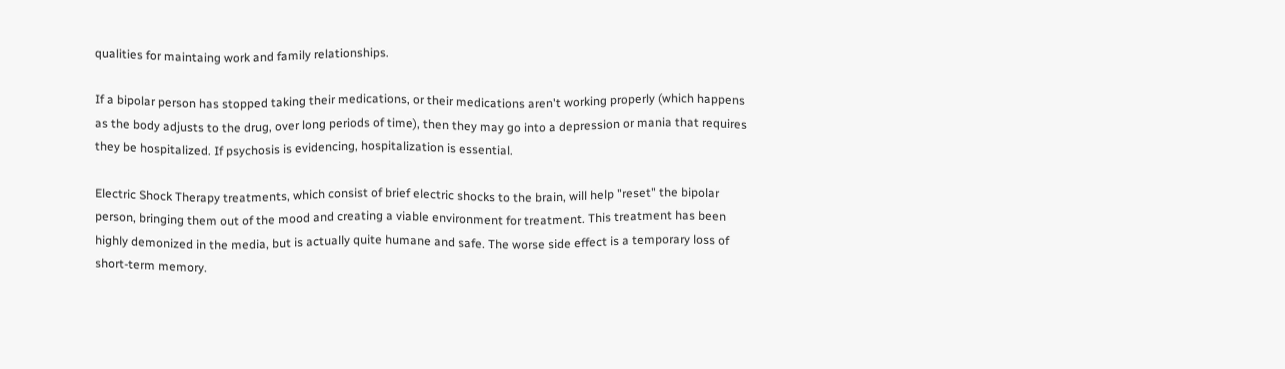qualities for maintaing work and family relationships.

If a bipolar person has stopped taking their medications, or their medications aren't working properly (which happens as the body adjusts to the drug, over long periods of time), then they may go into a depression or mania that requires they be hospitalized. If psychosis is evidencing, hospitalization is essential.

Electric Shock Therapy treatments, which consist of brief electric shocks to the brain, will help "reset" the bipolar person, bringing them out of the mood and creating a viable environment for treatment. This treatment has been highly demonized in the media, but is actually quite humane and safe. The worse side effect is a temporary loss of short-term memory.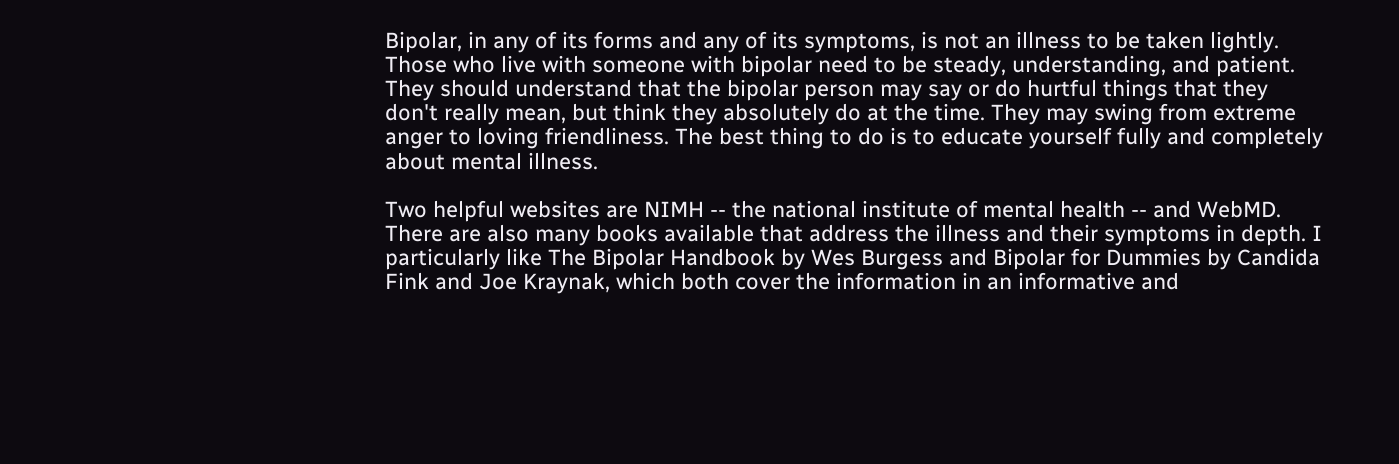Bipolar, in any of its forms and any of its symptoms, is not an illness to be taken lightly. Those who live with someone with bipolar need to be steady, understanding, and patient. They should understand that the bipolar person may say or do hurtful things that they don't really mean, but think they absolutely do at the time. They may swing from extreme anger to loving friendliness. The best thing to do is to educate yourself fully and completely about mental illness.

Two helpful websites are NIMH -- the national institute of mental health -- and WebMD. There are also many books available that address the illness and their symptoms in depth. I particularly like The Bipolar Handbook by Wes Burgess and Bipolar for Dummies by Candida Fink and Joe Kraynak, which both cover the information in an informative and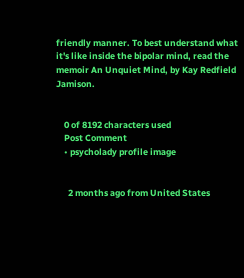friendly manner. To best understand what it's like inside the bipolar mind, read the memoir An Unquiet Mind, by Kay Redfield Jamison.


    0 of 8192 characters used
    Post Comment
    • psycholady profile image


      2 months ago from United States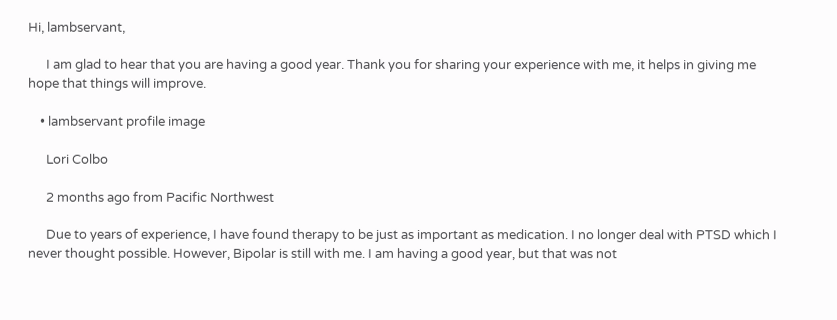Hi, lambservant,

      I am glad to hear that you are having a good year. Thank you for sharing your experience with me, it helps in giving me hope that things will improve.

    • lambservant profile image

      Lori Colbo

      2 months ago from Pacific Northwest

      Due to years of experience, I have found therapy to be just as important as medication. I no longer deal with PTSD which I never thought possible. However, Bipolar is still with me. I am having a good year, but that was not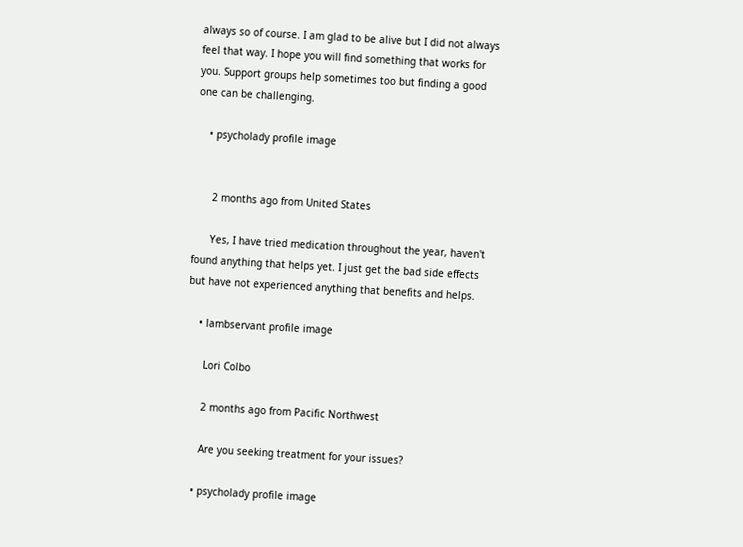always so of course. I am glad to be alive but I did not always feel that way. I hope you will find something that works for you. Support groups help sometimes too but finding a good one can be challenging.

    • psycholady profile image


      2 months ago from United States

      Yes, I have tried medication throughout the year, haven't found anything that helps yet. I just get the bad side effects but have not experienced anything that benefits and helps.

    • lambservant profile image

      Lori Colbo

      2 months ago from Pacific Northwest

      Are you seeking treatment for your issues?

    • psycholady profile image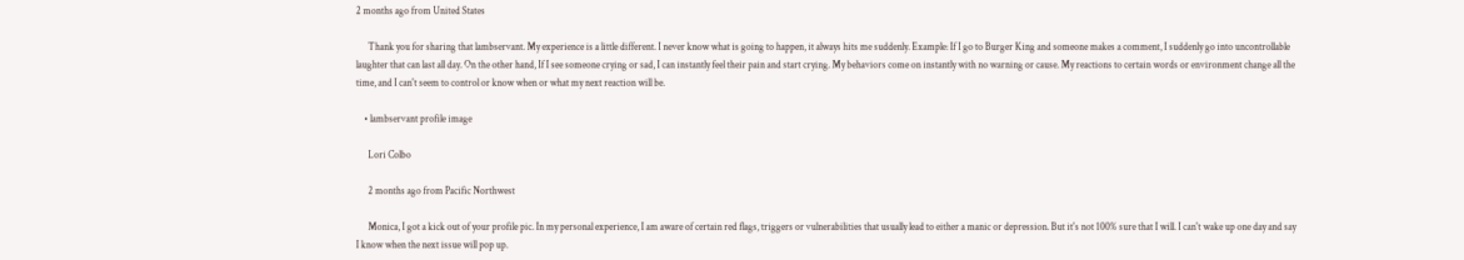2 months ago from United States

      Thank you for sharing that lambservant. My experience is a little different. I never know what is going to happen, it always hits me suddenly. Example: If I go to Burger King and someone makes a comment, I suddenly go into uncontrollable laughter that can last all day. On the other hand, If I see someone crying or sad, I can instantly feel their pain and start crying. My behaviors come on instantly with no warning or cause. My reactions to certain words or environment change all the time, and I can't seem to control or know when or what my next reaction will be.

    • lambservant profile image

      Lori Colbo

      2 months ago from Pacific Northwest

      Monica, I got a kick out of your profile pic. In my personal experience, I am aware of certain red flags, triggers or vulnerabilities that usually lead to either a manic or depression. But it's not 100% sure that I will. I can't wake up one day and say I know when the next issue will pop up.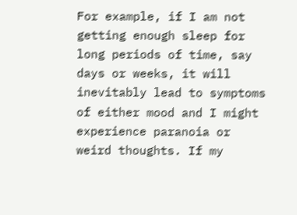For example, if I am not getting enough sleep for long periods of time, say days or weeks, it will inevitably lead to symptoms of either mood and I might experience paranoia or weird thoughts. If my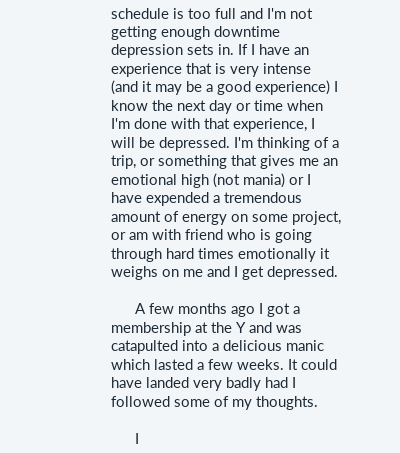schedule is too full and I'm not getting enough downtime depression sets in. If I have an experience that is very intense (and it may be a good experience) I know the next day or time when I'm done with that experience, I will be depressed. I'm thinking of a trip, or something that gives me an emotional high (not mania) or I have expended a tremendous amount of energy on some project, or am with friend who is going through hard times emotionally it weighs on me and I get depressed.

      A few months ago I got a membership at the Y and was catapulted into a delicious manic which lasted a few weeks. It could have landed very badly had I followed some of my thoughts.

      I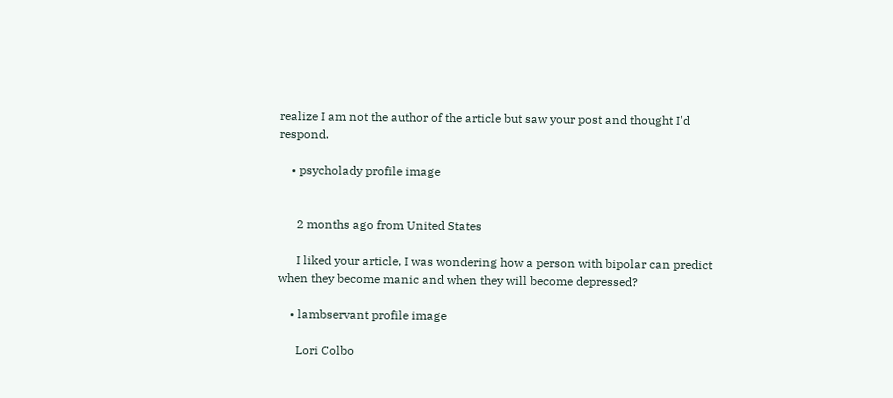realize I am not the author of the article but saw your post and thought I'd respond.

    • psycholady profile image


      2 months ago from United States

      I liked your article, I was wondering how a person with bipolar can predict when they become manic and when they will become depressed?

    • lambservant profile image

      Lori Colbo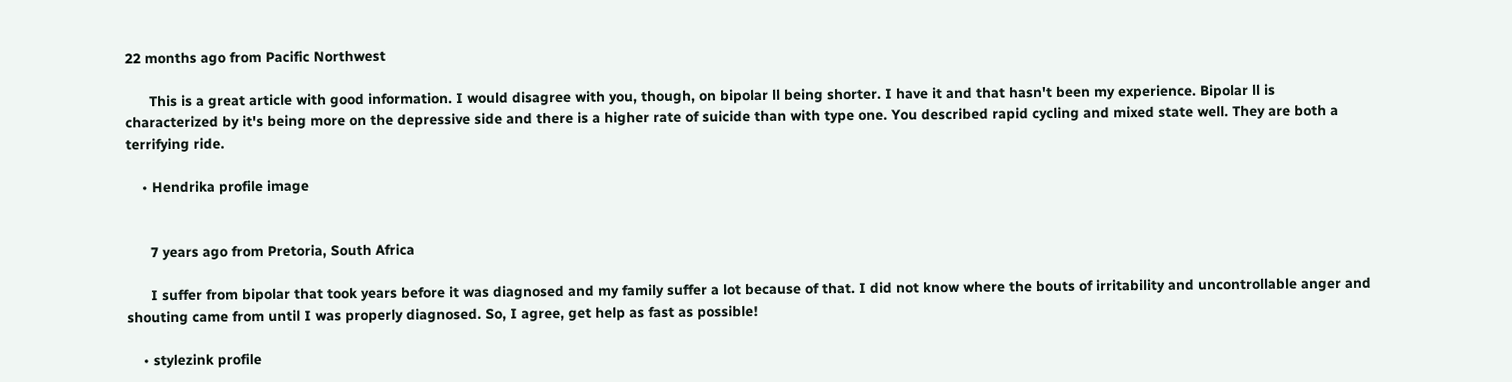22 months ago from Pacific Northwest

      This is a great article with good information. I would disagree with you, though, on bipolar ll being shorter. I have it and that hasn't been my experience. Bipolar ll is characterized by it's being more on the depressive side and there is a higher rate of suicide than with type one. You described rapid cycling and mixed state well. They are both a terrifying ride.

    • Hendrika profile image


      7 years ago from Pretoria, South Africa

      I suffer from bipolar that took years before it was diagnosed and my family suffer a lot because of that. I did not know where the bouts of irritability and uncontrollable anger and shouting came from until I was properly diagnosed. So, I agree, get help as fast as possible!

    • stylezink profile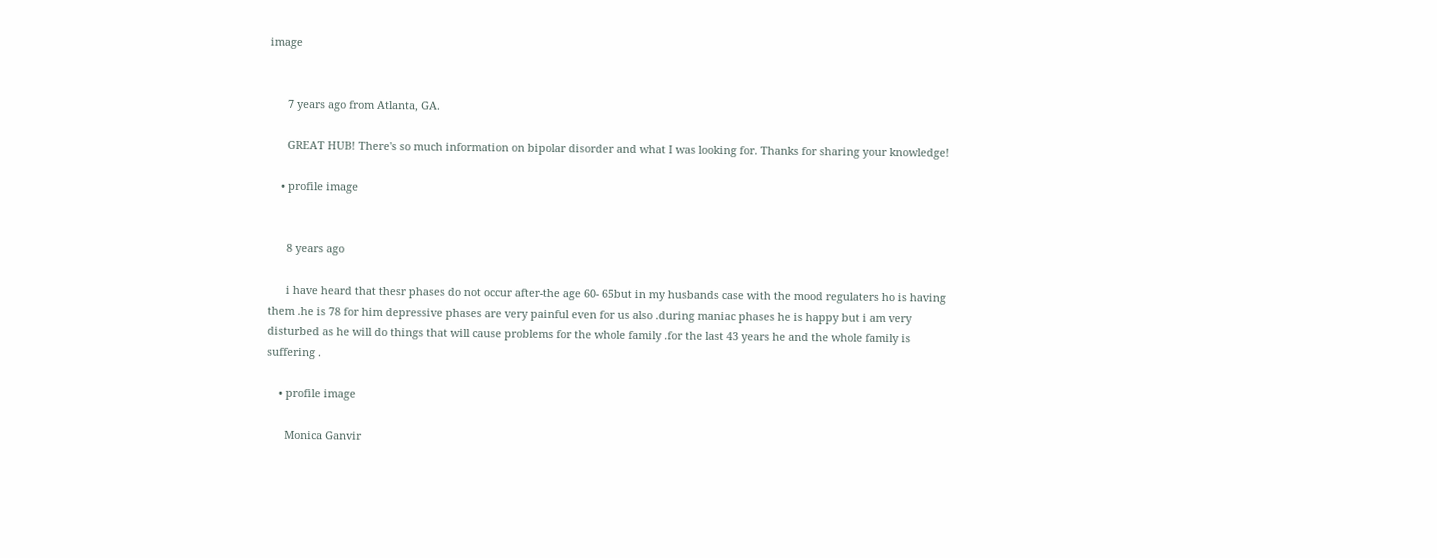image


      7 years ago from Atlanta, GA.

      GREAT HUB! There's so much information on bipolar disorder and what I was looking for. Thanks for sharing your knowledge!

    • profile image


      8 years ago

      i have heard that thesr phases do not occur after-the age 60- 65but in my husbands case with the mood regulaters ho is having them .he is 78 for him depressive phases are very painful even for us also .during maniac phases he is happy but i am very disturbed as he will do things that will cause problems for the whole family .for the last 43 years he and the whole family is suffering .

    • profile image

      Monica Ganvir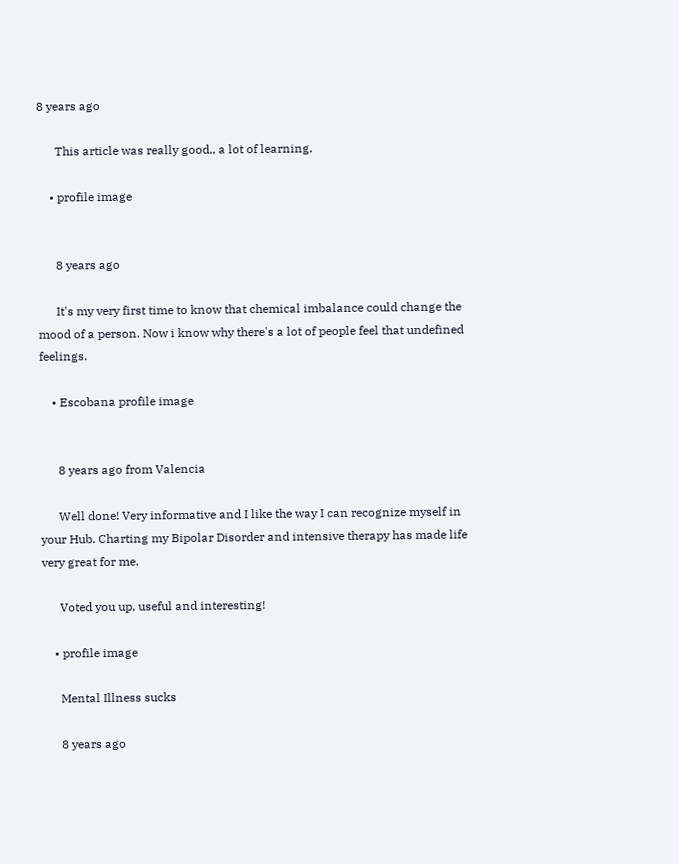8 years ago

      This article was really good,, a lot of learning.

    • profile image


      8 years ago

      It's my very first time to know that chemical imbalance could change the mood of a person. Now i know why there's a lot of people feel that undefined feelings.

    • Escobana profile image


      8 years ago from Valencia

      Well done! Very informative and I like the way I can recognize myself in your Hub. Charting my Bipolar Disorder and intensive therapy has made life very great for me.

      Voted you up, useful and interesting!

    • profile image

      Mental Illness sucks

      8 years ago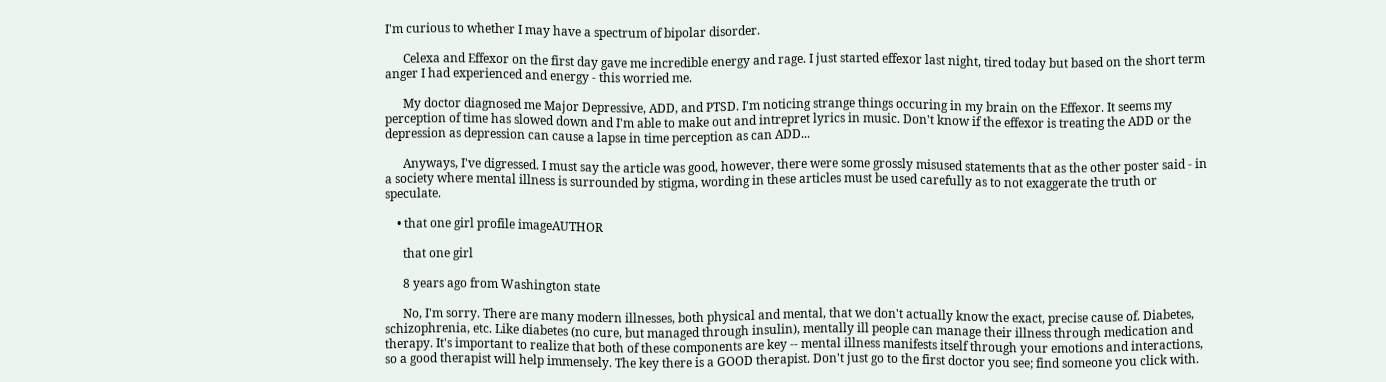I'm curious to whether I may have a spectrum of bipolar disorder.

      Celexa and Effexor on the first day gave me incredible energy and rage. I just started effexor last night, tired today but based on the short term anger I had experienced and energy - this worried me.

      My doctor diagnosed me Major Depressive, ADD, and PTSD. I'm noticing strange things occuring in my brain on the Effexor. It seems my perception of time has slowed down and I'm able to make out and intrepret lyrics in music. Don't know if the effexor is treating the ADD or the depression as depression can cause a lapse in time perception as can ADD...

      Anyways, I've digressed. I must say the article was good, however, there were some grossly misused statements that as the other poster said - in a society where mental illness is surrounded by stigma, wording in these articles must be used carefully as to not exaggerate the truth or speculate.

    • that one girl profile imageAUTHOR

      that one girl

      8 years ago from Washington state

      No, I'm sorry. There are many modern illnesses, both physical and mental, that we don't actually know the exact, precise cause of. Diabetes, schizophrenia, etc. Like diabetes (no cure, but managed through insulin), mentally ill people can manage their illness through medication and therapy. It's important to realize that both of these components are key -- mental illness manifests itself through your emotions and interactions, so a good therapist will help immensely. The key there is a GOOD therapist. Don't just go to the first doctor you see; find someone you click with.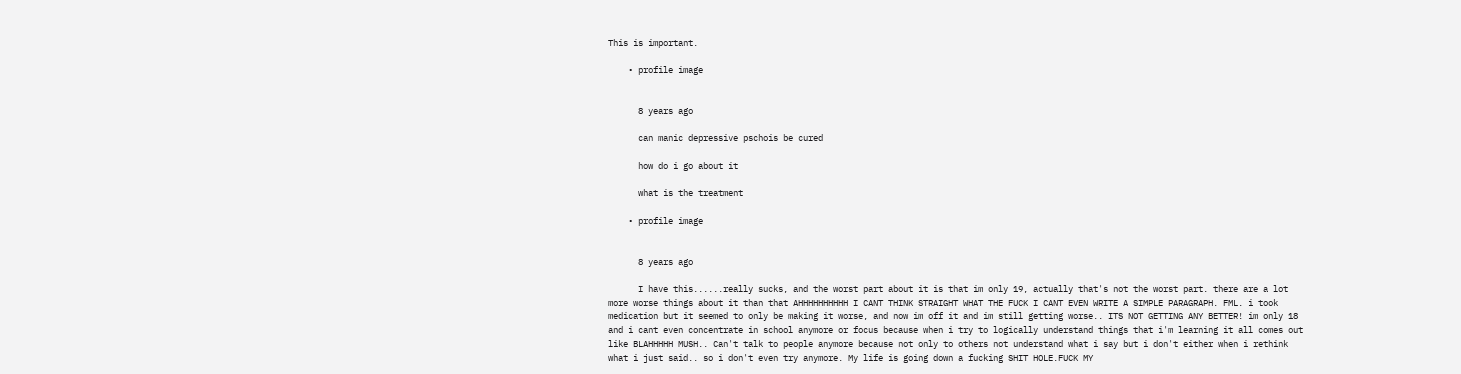This is important.

    • profile image


      8 years ago

      can manic depressive pschois be cured

      how do i go about it

      what is the treatment

    • profile image


      8 years ago

      I have this......really sucks, and the worst part about it is that im only 19, actually that's not the worst part. there are a lot more worse things about it than that AHHHHHHHHHH I CANT THINK STRAIGHT WHAT THE FUCK I CANT EVEN WRITE A SIMPLE PARAGRAPH. FML. i took medication but it seemed to only be making it worse, and now im off it and im still getting worse.. ITS NOT GETTING ANY BETTER! im only 18 and i cant even concentrate in school anymore or focus because when i try to logically understand things that i'm learning it all comes out like BLAHHHHH MUSH.. Can't talk to people anymore because not only to others not understand what i say but i don't either when i rethink what i just said.. so i don't even try anymore. My life is going down a fucking SHIT HOLE.FUCK MY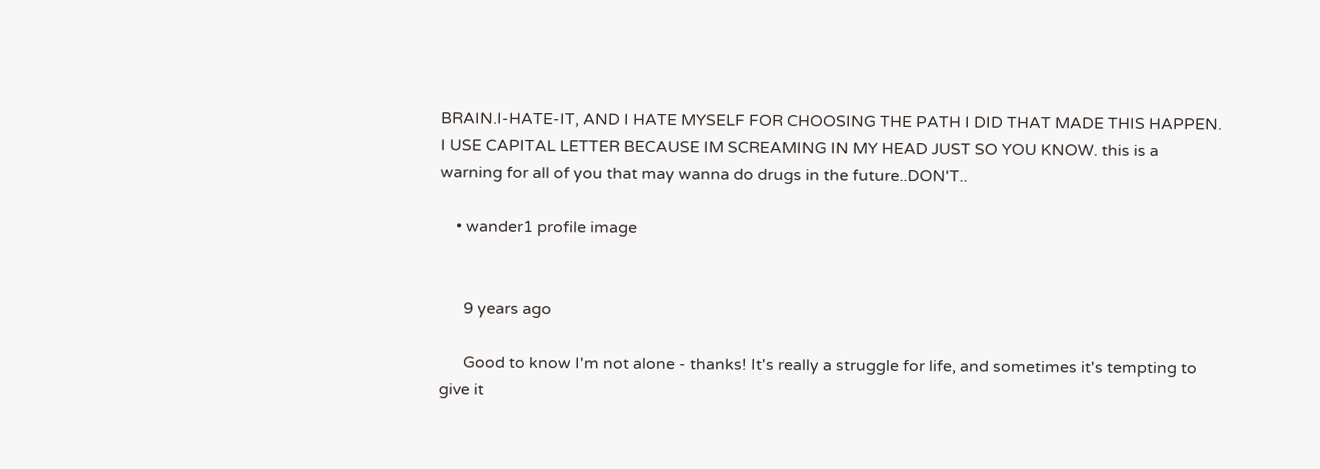BRAIN.I-HATE-IT, AND I HATE MYSELF FOR CHOOSING THE PATH I DID THAT MADE THIS HAPPEN. I USE CAPITAL LETTER BECAUSE IM SCREAMING IN MY HEAD JUST SO YOU KNOW. this is a warning for all of you that may wanna do drugs in the future..DON'T..

    • wander1 profile image


      9 years ago

      Good to know I'm not alone - thanks! It's really a struggle for life, and sometimes it's tempting to give it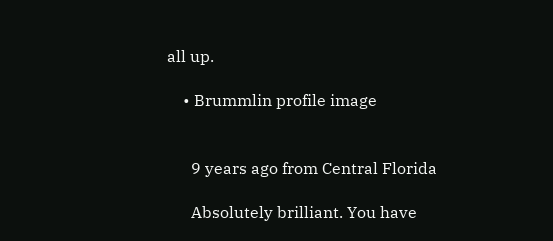all up.

    • Brummlin profile image


      9 years ago from Central Florida

      Absolutely brilliant. You have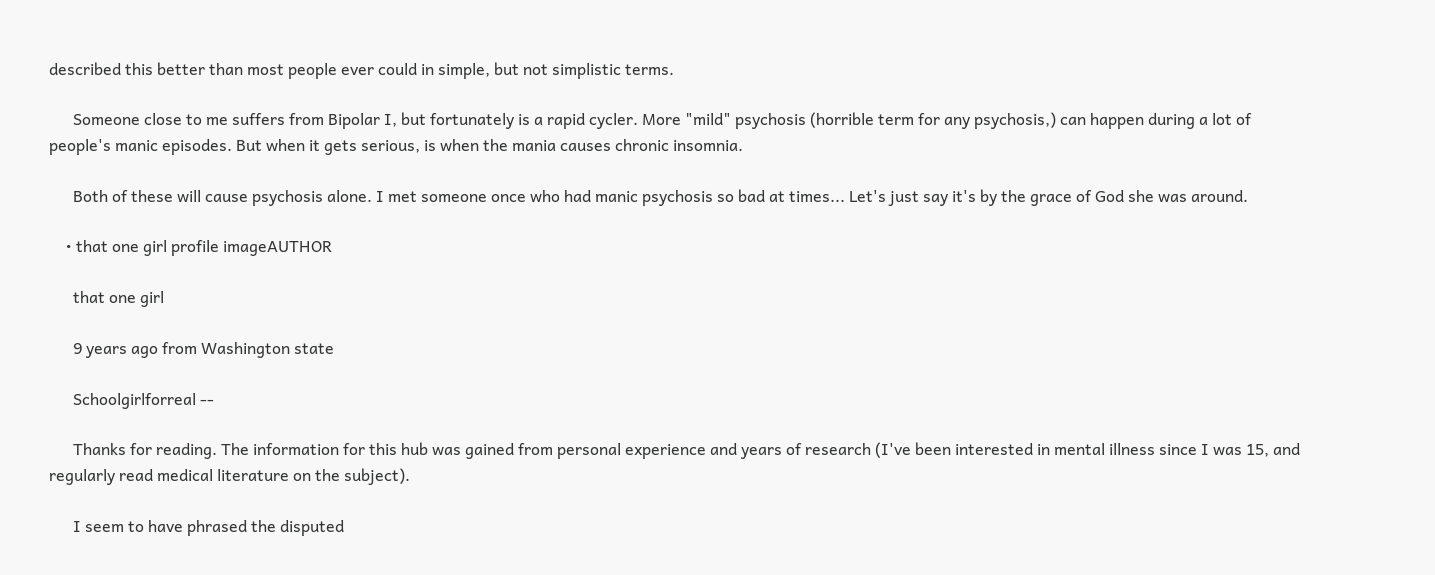described this better than most people ever could in simple, but not simplistic terms.

      Someone close to me suffers from Bipolar I, but fortunately is a rapid cycler. More "mild" psychosis (horrible term for any psychosis,) can happen during a lot of people's manic episodes. But when it gets serious, is when the mania causes chronic insomnia.

      Both of these will cause psychosis alone. I met someone once who had manic psychosis so bad at times... Let's just say it's by the grace of God she was around.

    • that one girl profile imageAUTHOR

      that one girl

      9 years ago from Washington state

      Schoolgirlforreal --

      Thanks for reading. The information for this hub was gained from personal experience and years of research (I've been interested in mental illness since I was 15, and regularly read medical literature on the subject).

      I seem to have phrased the disputed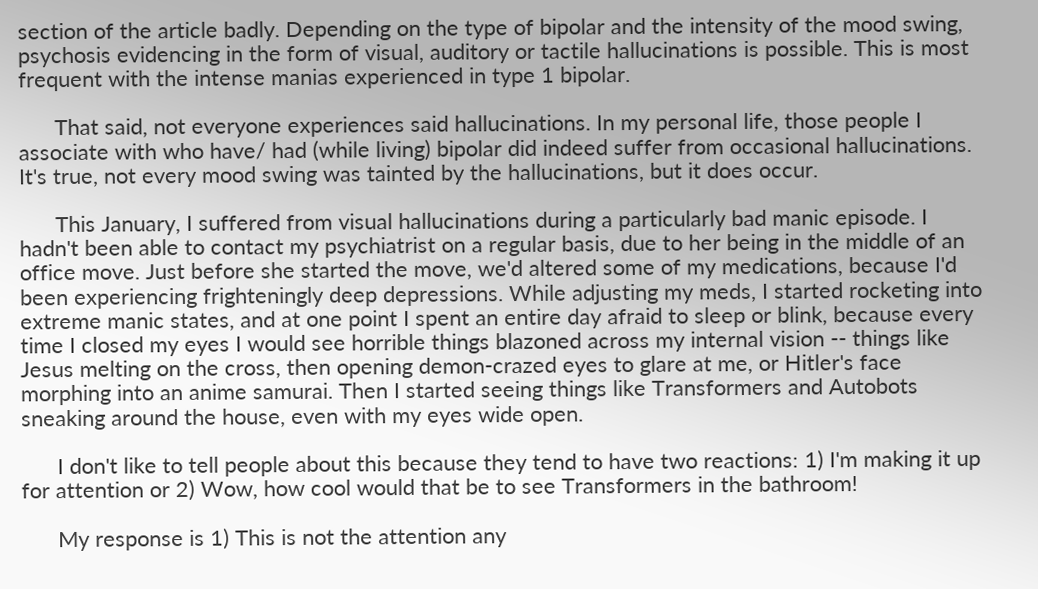section of the article badly. Depending on the type of bipolar and the intensity of the mood swing, psychosis evidencing in the form of visual, auditory or tactile hallucinations is possible. This is most frequent with the intense manias experienced in type 1 bipolar.

      That said, not everyone experiences said hallucinations. In my personal life, those people I associate with who have/ had (while living) bipolar did indeed suffer from occasional hallucinations. It's true, not every mood swing was tainted by the hallucinations, but it does occur.

      This January, I suffered from visual hallucinations during a particularly bad manic episode. I hadn't been able to contact my psychiatrist on a regular basis, due to her being in the middle of an office move. Just before she started the move, we'd altered some of my medications, because I'd been experiencing frighteningly deep depressions. While adjusting my meds, I started rocketing into extreme manic states, and at one point I spent an entire day afraid to sleep or blink, because every time I closed my eyes I would see horrible things blazoned across my internal vision -- things like Jesus melting on the cross, then opening demon-crazed eyes to glare at me, or Hitler's face morphing into an anime samurai. Then I started seeing things like Transformers and Autobots sneaking around the house, even with my eyes wide open.

      I don't like to tell people about this because they tend to have two reactions: 1) I'm making it up for attention or 2) Wow, how cool would that be to see Transformers in the bathroom!

      My response is 1) This is not the attention any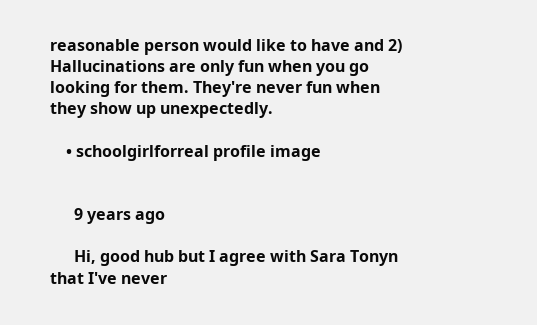reasonable person would like to have and 2) Hallucinations are only fun when you go looking for them. They're never fun when they show up unexpectedly.

    • schoolgirlforreal profile image


      9 years ago

      Hi, good hub but I agree with Sara Tonyn that I've never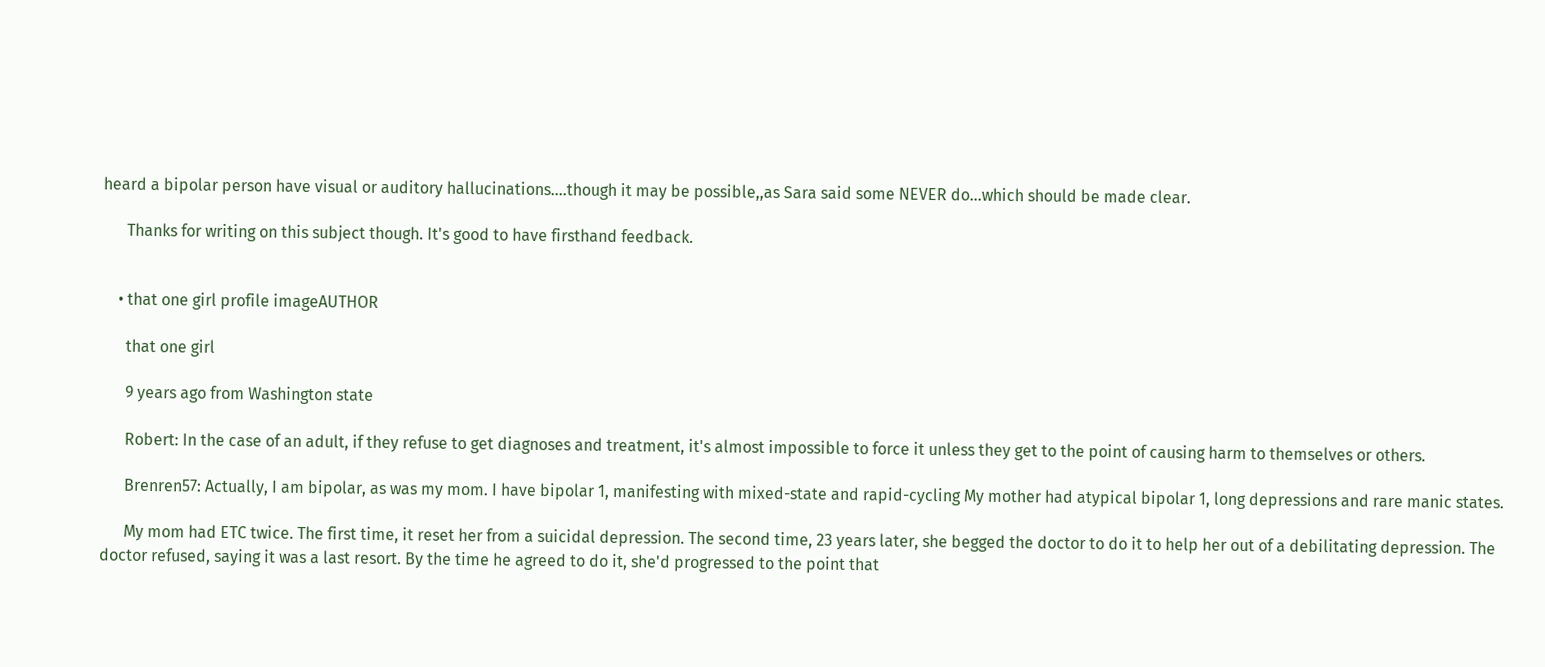heard a bipolar person have visual or auditory hallucinations....though it may be possible,,as Sara said some NEVER do...which should be made clear.

      Thanks for writing on this subject though. It's good to have firsthand feedback.


    • that one girl profile imageAUTHOR

      that one girl

      9 years ago from Washington state

      Robert: In the case of an adult, if they refuse to get diagnoses and treatment, it's almost impossible to force it unless they get to the point of causing harm to themselves or others.

      Brenren57: Actually, I am bipolar, as was my mom. I have bipolar 1, manifesting with mixed-state and rapid-cycling My mother had atypical bipolar 1, long depressions and rare manic states.

      My mom had ETC twice. The first time, it reset her from a suicidal depression. The second time, 23 years later, she begged the doctor to do it to help her out of a debilitating depression. The doctor refused, saying it was a last resort. By the time he agreed to do it, she'd progressed to the point that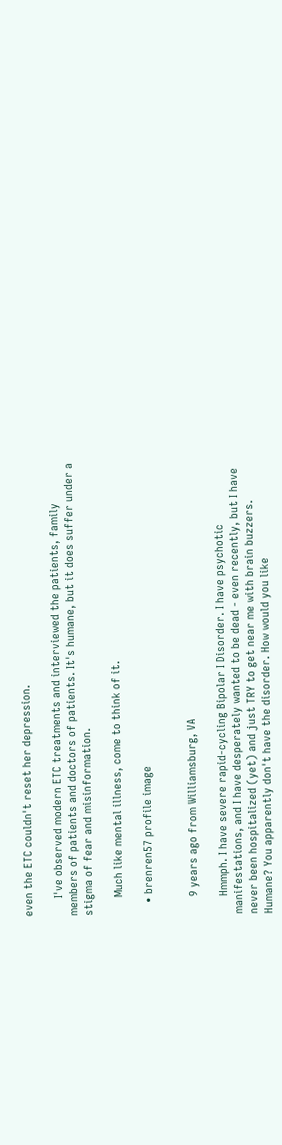even the ETC couldn't reset her depression.

      I've observed modern ETC treatments and interviewed the patients, family members of patients and doctors of patients. It's humane, but it does suffer under a stigma of fear and misinformation.

      Much like mental illness, come to think of it.

    • brenren57 profile image


      9 years ago from Williamsburg, VA

      Hmmph. I have severe rapid-cycling Bipolar I Disorder. I have psychotic manifestations, and I have desperately wanted to be dead - even recently, but I have never been hospitalized (yet) and just TRY to get near me with brain buzzers. Humane? You apparently don't have the disorder. How would you like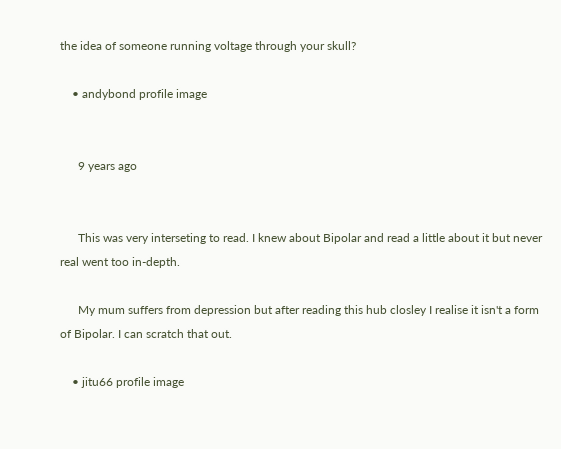the idea of someone running voltage through your skull?

    • andybond profile image


      9 years ago


      This was very interseting to read. I knew about Bipolar and read a little about it but never real went too in-depth.

      My mum suffers from depression but after reading this hub closley I realise it isn't a form of Bipolar. I can scratch that out.

    • jitu66 profile image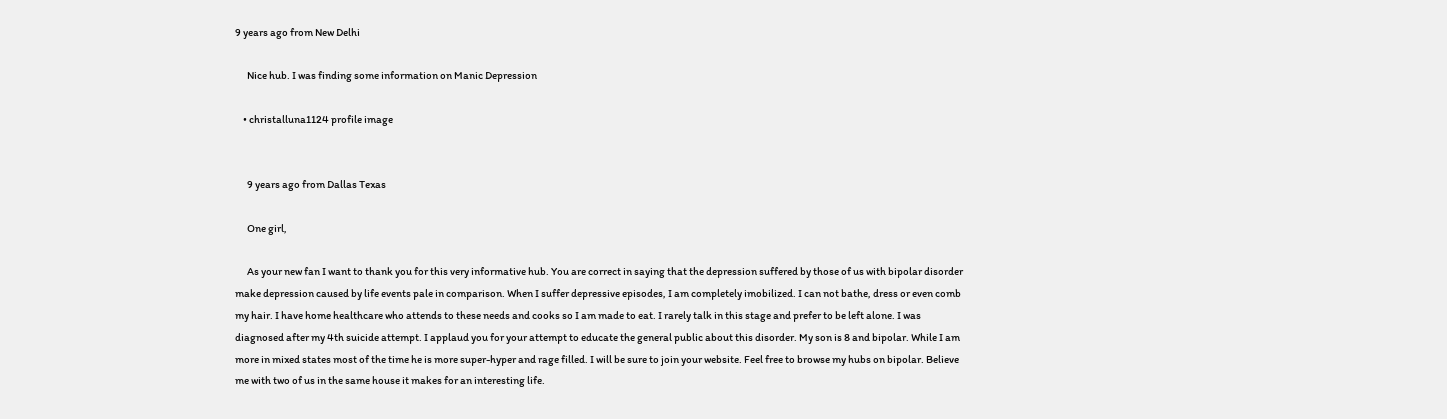9 years ago from New Delhi

      Nice hub. I was finding some information on Manic Depression

    • christalluna1124 profile image


      9 years ago from Dallas Texas

      One girl,

      As your new fan I want to thank you for this very informative hub. You are correct in saying that the depression suffered by those of us with bipolar disorder make depression caused by life events pale in comparison. When I suffer depressive episodes, I am completely imobilized. I can not bathe, dress or even comb my hair. I have home healthcare who attends to these needs and cooks so I am made to eat. I rarely talk in this stage and prefer to be left alone. I was diagnosed after my 4th suicide attempt. I applaud you for your attempt to educate the general public about this disorder. My son is 8 and bipolar. While I am more in mixed states most of the time he is more super-hyper and rage filled. I will be sure to join your website. Feel free to browse my hubs on bipolar. Believe me with two of us in the same house it makes for an interesting life.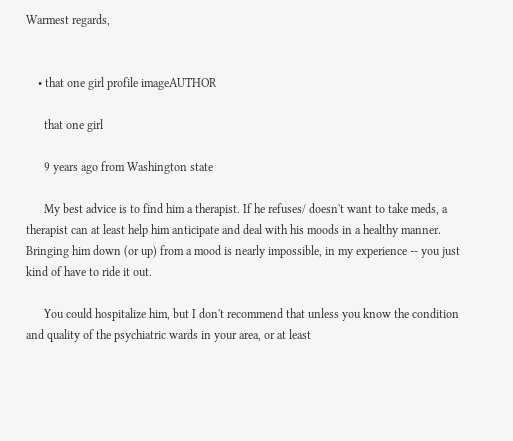Warmest regards,


    • that one girl profile imageAUTHOR

      that one girl

      9 years ago from Washington state

      My best advice is to find him a therapist. If he refuses/ doesn't want to take meds, a therapist can at least help him anticipate and deal with his moods in a healthy manner. Bringing him down (or up) from a mood is nearly impossible, in my experience -- you just kind of have to ride it out.

      You could hospitalize him, but I don't recommend that unless you know the condition and quality of the psychiatric wards in your area, or at least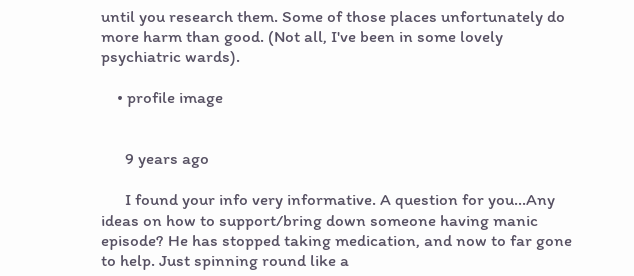until you research them. Some of those places unfortunately do more harm than good. (Not all, I've been in some lovely psychiatric wards).

    • profile image


      9 years ago

      I found your info very informative. A question for you...Any ideas on how to support/bring down someone having manic episode? He has stopped taking medication, and now to far gone to help. Just spinning round like a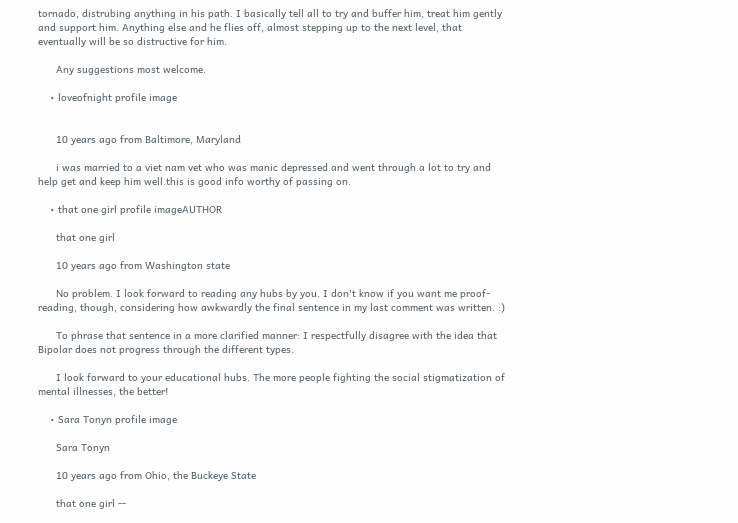tornado, distrubing anything in his path. I basically tell all to try and buffer him, treat him gently and support him. Anything else and he flies off, almost stepping up to the next level, that eventually will be so distructive for him.

      Any suggestions most welcome.

    • loveofnight profile image


      10 years ago from Baltimore, Maryland

      i was married to a viet nam vet who was manic depressed and went through a lot to try and help get and keep him well.this is good info worthy of passing on.

    • that one girl profile imageAUTHOR

      that one girl

      10 years ago from Washington state

      No problem. I look forward to reading any hubs by you. I don't know if you want me proof-reading, though, considering how awkwardly the final sentence in my last comment was written. :)

      To phrase that sentence in a more clarified manner: I respectfully disagree with the idea that Bipolar does not progress through the different types.

      I look forward to your educational hubs. The more people fighting the social stigmatization of mental illnesses, the better!

    • Sara Tonyn profile image

      Sara Tonyn

      10 years ago from Ohio, the Buckeye State

      that one girl --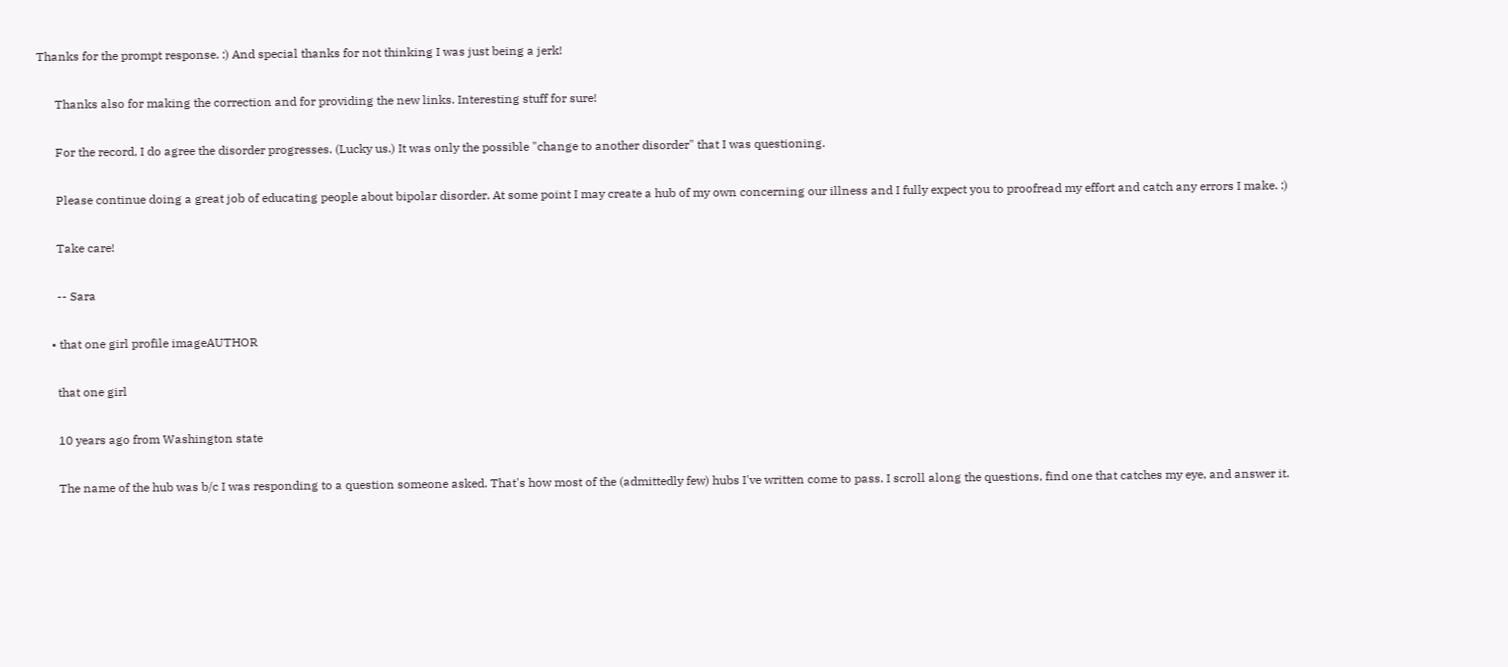Thanks for the prompt response. :) And special thanks for not thinking I was just being a jerk!

      Thanks also for making the correction and for providing the new links. Interesting stuff for sure!

      For the record, I do agree the disorder progresses. (Lucky us.) It was only the possible "change to another disorder" that I was questioning.

      Please continue doing a great job of educating people about bipolar disorder. At some point I may create a hub of my own concerning our illness and I fully expect you to proofread my effort and catch any errors I make. :)

      Take care!

      -- Sara

    • that one girl profile imageAUTHOR

      that one girl

      10 years ago from Washington state

      The name of the hub was b/c I was responding to a question someone asked. That's how most of the (admittedly few) hubs I've written come to pass. I scroll along the questions, find one that catches my eye, and answer it.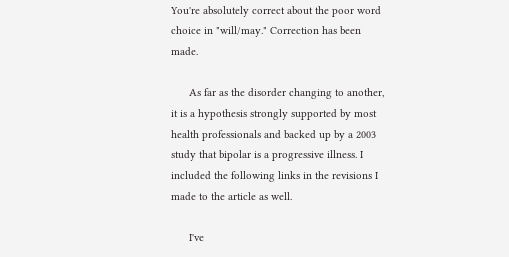You're absolutely correct about the poor word choice in "will/may." Correction has been made.

      As far as the disorder changing to another, it is a hypothesis strongly supported by most health professionals and backed up by a 2003 study that bipolar is a progressive illness. I included the following links in the revisions I made to the article as well.

      I've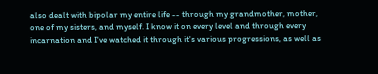also dealt with bipolar my entire life -- through my grandmother, mother, one of my sisters, and myself. I know it on every level and through every incarnation and I've watched it through it's various progressions, as well as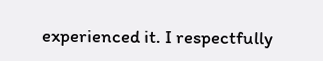experienced it. I respectfully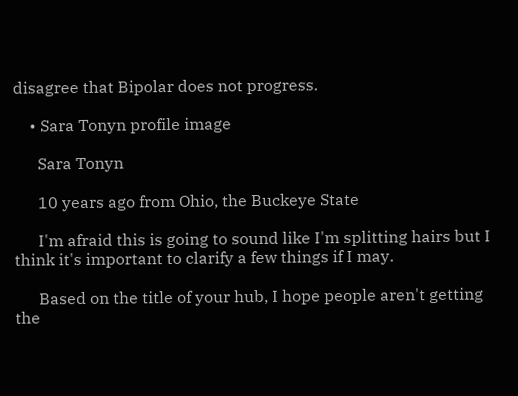disagree that Bipolar does not progress.

    • Sara Tonyn profile image

      Sara Tonyn

      10 years ago from Ohio, the Buckeye State

      I'm afraid this is going to sound like I'm splitting hairs but I think it's important to clarify a few things if I may.

      Based on the title of your hub, I hope people aren't getting the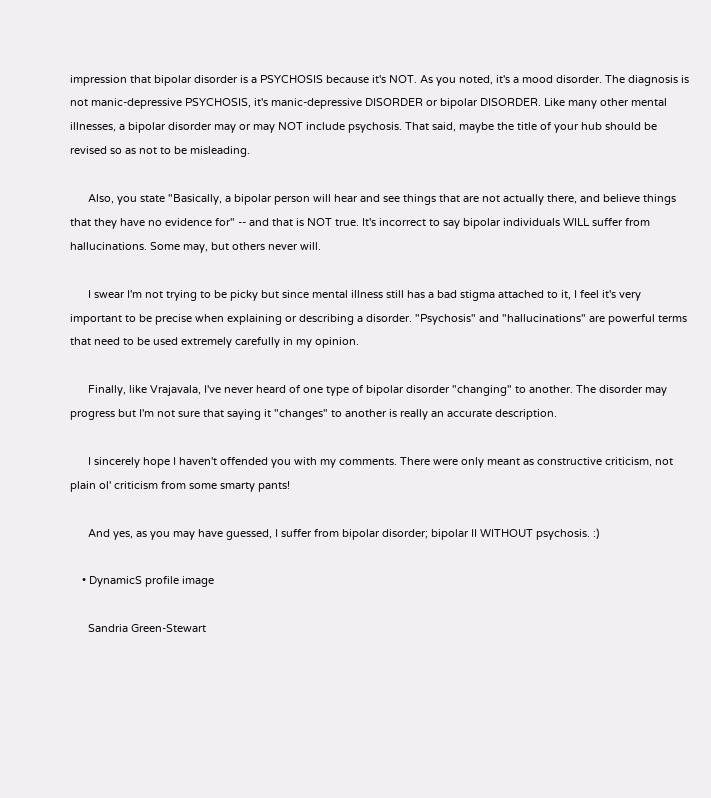impression that bipolar disorder is a PSYCHOSIS because it's NOT. As you noted, it's a mood disorder. The diagnosis is not manic-depressive PSYCHOSIS, it's manic-depressive DISORDER or bipolar DISORDER. Like many other mental illnesses, a bipolar disorder may or may NOT include psychosis. That said, maybe the title of your hub should be revised so as not to be misleading.

      Also, you state "Basically, a bipolar person will hear and see things that are not actually there, and believe things that they have no evidence for" -- and that is NOT true. It's incorrect to say bipolar individuals WILL suffer from hallucinations. Some may, but others never will.

      I swear I'm not trying to be picky but since mental illness still has a bad stigma attached to it, I feel it's very important to be precise when explaining or describing a disorder. "Psychosis" and "hallucinations" are powerful terms that need to be used extremely carefully in my opinion.

      Finally, like Vrajavala, I've never heard of one type of bipolar disorder "changing" to another. The disorder may progress but I'm not sure that saying it "changes" to another is really an accurate description.

      I sincerely hope I haven't offended you with my comments. There were only meant as constructive criticism, not plain ol' criticism from some smarty pants!

      And yes, as you may have guessed, I suffer from bipolar disorder; bipolar II WITHOUT psychosis. :)

    • DynamicS profile image

      Sandria Green-Stewart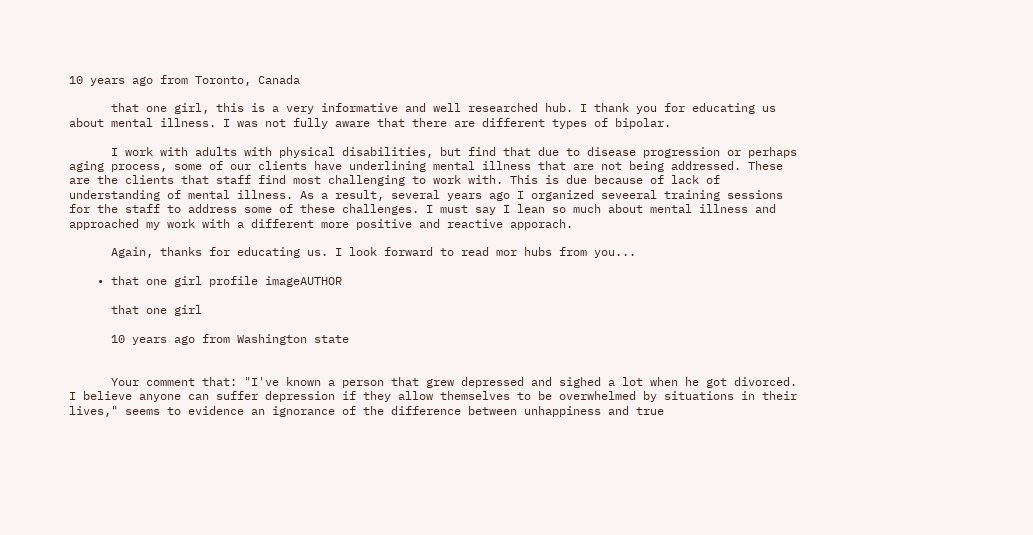10 years ago from Toronto, Canada

      that one girl, this is a very informative and well researched hub. I thank you for educating us about mental illness. I was not fully aware that there are different types of bipolar.

      I work with adults with physical disabilities, but find that due to disease progression or perhaps aging process, some of our clients have underlining mental illness that are not being addressed. These are the clients that staff find most challenging to work with. This is due because of lack of understanding of mental illness. As a result, several years ago I organized seveeral training sessions for the staff to address some of these challenges. I must say I lean so much about mental illness and approached my work with a different more positive and reactive apporach.

      Again, thanks for educating us. I look forward to read mor hubs from you...

    • that one girl profile imageAUTHOR

      that one girl

      10 years ago from Washington state


      Your comment that: "I've known a person that grew depressed and sighed a lot when he got divorced. I believe anyone can suffer depression if they allow themselves to be overwhelmed by situations in their lives," seems to evidence an ignorance of the difference between unhappiness and true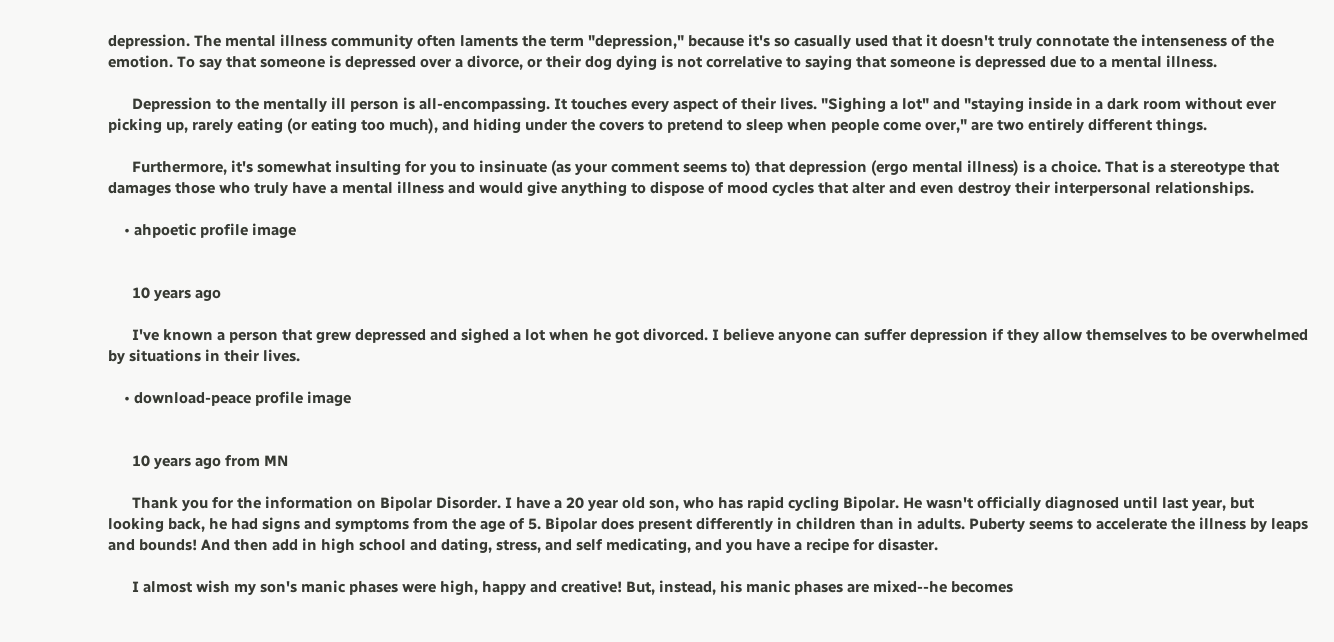depression. The mental illness community often laments the term "depression," because it's so casually used that it doesn't truly connotate the intenseness of the emotion. To say that someone is depressed over a divorce, or their dog dying is not correlative to saying that someone is depressed due to a mental illness.

      Depression to the mentally ill person is all-encompassing. It touches every aspect of their lives. "Sighing a lot" and "staying inside in a dark room without ever picking up, rarely eating (or eating too much), and hiding under the covers to pretend to sleep when people come over," are two entirely different things.

      Furthermore, it's somewhat insulting for you to insinuate (as your comment seems to) that depression (ergo mental illness) is a choice. That is a stereotype that damages those who truly have a mental illness and would give anything to dispose of mood cycles that alter and even destroy their interpersonal relationships.

    • ahpoetic profile image


      10 years ago

      I've known a person that grew depressed and sighed a lot when he got divorced. I believe anyone can suffer depression if they allow themselves to be overwhelmed by situations in their lives.

    • download-peace profile image


      10 years ago from MN

      Thank you for the information on Bipolar Disorder. I have a 20 year old son, who has rapid cycling Bipolar. He wasn't officially diagnosed until last year, but looking back, he had signs and symptoms from the age of 5. Bipolar does present differently in children than in adults. Puberty seems to accelerate the illness by leaps and bounds! And then add in high school and dating, stress, and self medicating, and you have a recipe for disaster.

      I almost wish my son's manic phases were high, happy and creative! But, instead, his manic phases are mixed--he becomes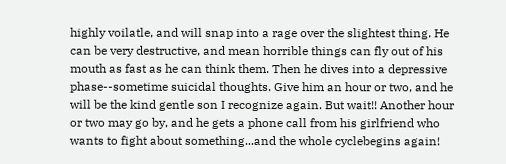highly voilatle, and will snap into a rage over the slightest thing. He can be very destructive, and mean horrible things can fly out of his mouth as fast as he can think them. Then he dives into a depressive phase--sometime suicidal thoughts. Give him an hour or two, and he will be the kind gentle son I recognize again. But wait!! Another hour or two may go by, and he gets a phone call from his girlfriend who wants to fight about something...and the whole cyclebegins again!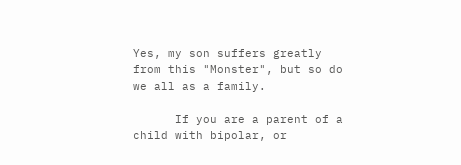Yes, my son suffers greatly from this "Monster", but so do we all as a family.

      If you are a parent of a child with bipolar, or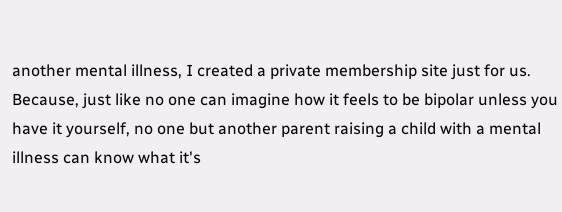another mental illness, I created a private membership site just for us. Because, just like no one can imagine how it feels to be bipolar unless you have it yourself, no one but another parent raising a child with a mental illness can know what it's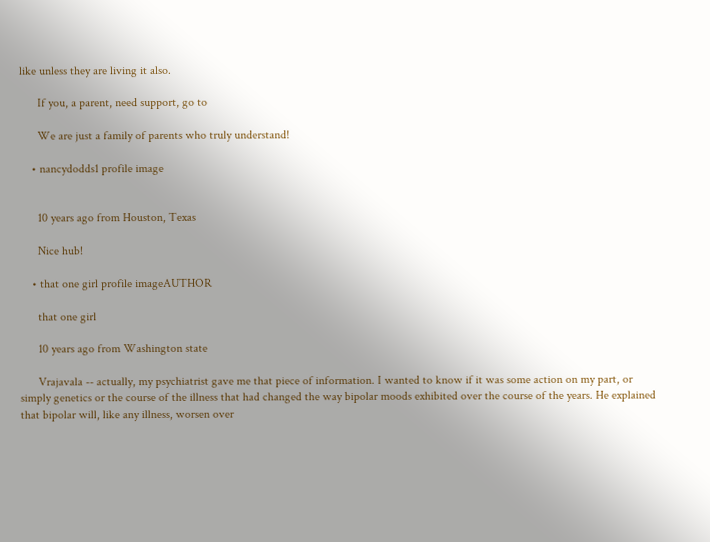like unless they are living it also.

      If you, a parent, need support, go to

      We are just a family of parents who truly understand!

    • nancydodds1 profile image


      10 years ago from Houston, Texas

      Nice hub!

    • that one girl profile imageAUTHOR

      that one girl

      10 years ago from Washington state

      Vrajavala -- actually, my psychiatrist gave me that piece of information. I wanted to know if it was some action on my part, or simply genetics or the course of the illness that had changed the way bipolar moods exhibited over the course of the years. He explained that bipolar will, like any illness, worsen over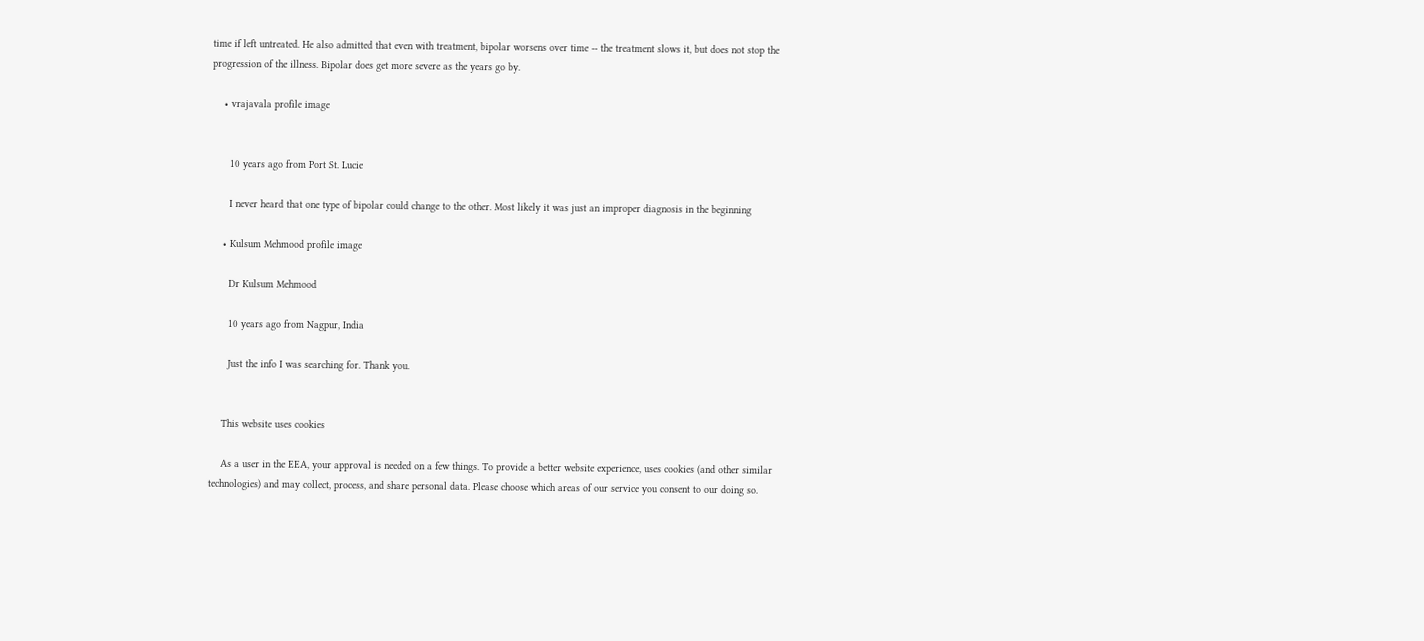time if left untreated. He also admitted that even with treatment, bipolar worsens over time -- the treatment slows it, but does not stop the progression of the illness. Bipolar does get more severe as the years go by.

    • vrajavala profile image


      10 years ago from Port St. Lucie

      I never heard that one type of bipolar could change to the other. Most likely it was just an improper diagnosis in the beginning

    • Kulsum Mehmood profile image

      Dr Kulsum Mehmood

      10 years ago from Nagpur, India

      Just the info I was searching for. Thank you.


    This website uses cookies

    As a user in the EEA, your approval is needed on a few things. To provide a better website experience, uses cookies (and other similar technologies) and may collect, process, and share personal data. Please choose which areas of our service you consent to our doing so.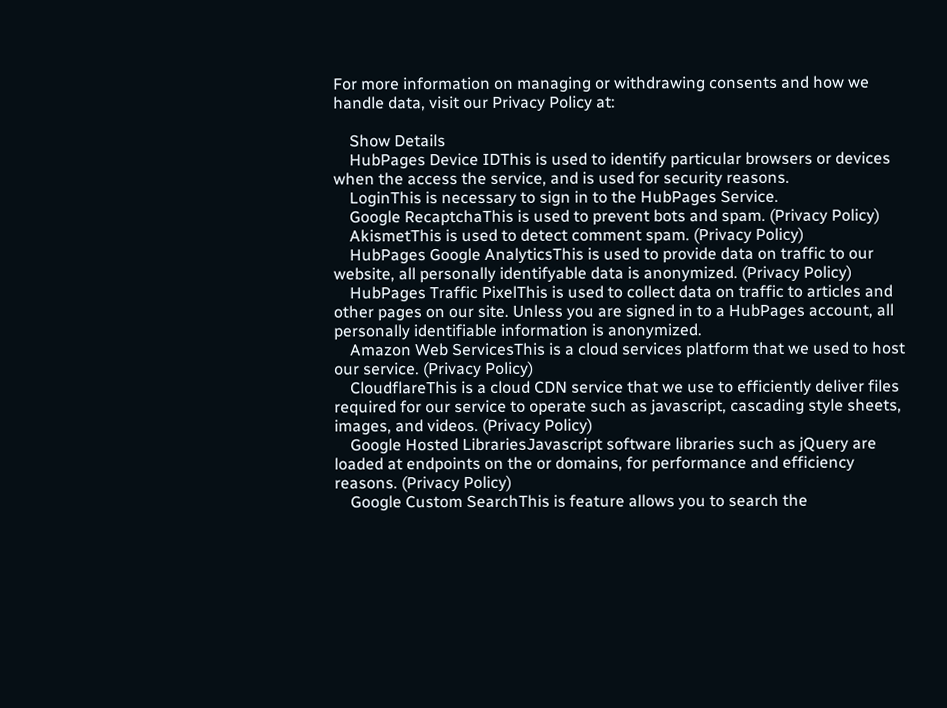For more information on managing or withdrawing consents and how we handle data, visit our Privacy Policy at:

    Show Details
    HubPages Device IDThis is used to identify particular browsers or devices when the access the service, and is used for security reasons.
    LoginThis is necessary to sign in to the HubPages Service.
    Google RecaptchaThis is used to prevent bots and spam. (Privacy Policy)
    AkismetThis is used to detect comment spam. (Privacy Policy)
    HubPages Google AnalyticsThis is used to provide data on traffic to our website, all personally identifyable data is anonymized. (Privacy Policy)
    HubPages Traffic PixelThis is used to collect data on traffic to articles and other pages on our site. Unless you are signed in to a HubPages account, all personally identifiable information is anonymized.
    Amazon Web ServicesThis is a cloud services platform that we used to host our service. (Privacy Policy)
    CloudflareThis is a cloud CDN service that we use to efficiently deliver files required for our service to operate such as javascript, cascading style sheets, images, and videos. (Privacy Policy)
    Google Hosted LibrariesJavascript software libraries such as jQuery are loaded at endpoints on the or domains, for performance and efficiency reasons. (Privacy Policy)
    Google Custom SearchThis is feature allows you to search the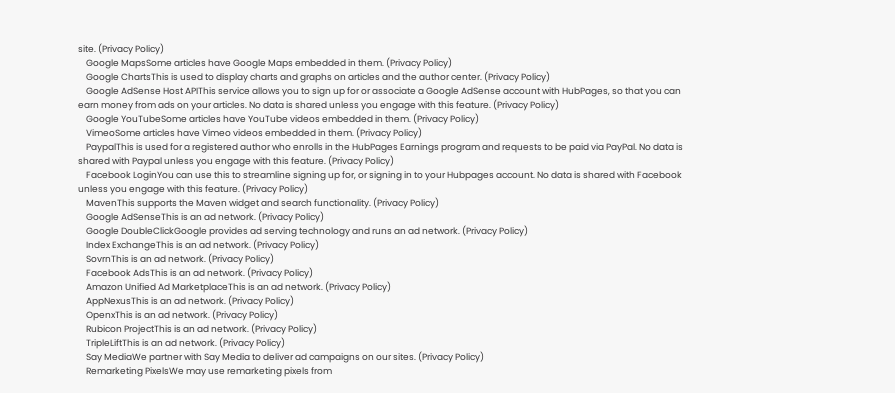site. (Privacy Policy)
    Google MapsSome articles have Google Maps embedded in them. (Privacy Policy)
    Google ChartsThis is used to display charts and graphs on articles and the author center. (Privacy Policy)
    Google AdSense Host APIThis service allows you to sign up for or associate a Google AdSense account with HubPages, so that you can earn money from ads on your articles. No data is shared unless you engage with this feature. (Privacy Policy)
    Google YouTubeSome articles have YouTube videos embedded in them. (Privacy Policy)
    VimeoSome articles have Vimeo videos embedded in them. (Privacy Policy)
    PaypalThis is used for a registered author who enrolls in the HubPages Earnings program and requests to be paid via PayPal. No data is shared with Paypal unless you engage with this feature. (Privacy Policy)
    Facebook LoginYou can use this to streamline signing up for, or signing in to your Hubpages account. No data is shared with Facebook unless you engage with this feature. (Privacy Policy)
    MavenThis supports the Maven widget and search functionality. (Privacy Policy)
    Google AdSenseThis is an ad network. (Privacy Policy)
    Google DoubleClickGoogle provides ad serving technology and runs an ad network. (Privacy Policy)
    Index ExchangeThis is an ad network. (Privacy Policy)
    SovrnThis is an ad network. (Privacy Policy)
    Facebook AdsThis is an ad network. (Privacy Policy)
    Amazon Unified Ad MarketplaceThis is an ad network. (Privacy Policy)
    AppNexusThis is an ad network. (Privacy Policy)
    OpenxThis is an ad network. (Privacy Policy)
    Rubicon ProjectThis is an ad network. (Privacy Policy)
    TripleLiftThis is an ad network. (Privacy Policy)
    Say MediaWe partner with Say Media to deliver ad campaigns on our sites. (Privacy Policy)
    Remarketing PixelsWe may use remarketing pixels from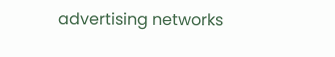advertising networks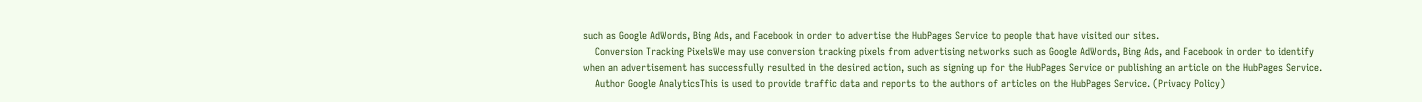such as Google AdWords, Bing Ads, and Facebook in order to advertise the HubPages Service to people that have visited our sites.
    Conversion Tracking PixelsWe may use conversion tracking pixels from advertising networks such as Google AdWords, Bing Ads, and Facebook in order to identify when an advertisement has successfully resulted in the desired action, such as signing up for the HubPages Service or publishing an article on the HubPages Service.
    Author Google AnalyticsThis is used to provide traffic data and reports to the authors of articles on the HubPages Service. (Privacy Policy)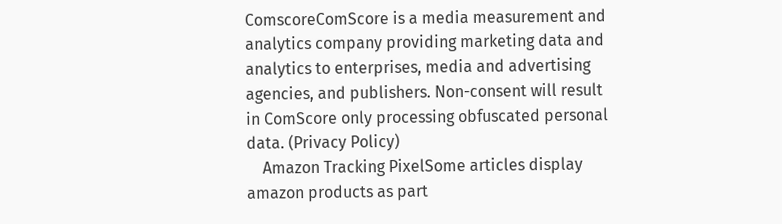ComscoreComScore is a media measurement and analytics company providing marketing data and analytics to enterprises, media and advertising agencies, and publishers. Non-consent will result in ComScore only processing obfuscated personal data. (Privacy Policy)
    Amazon Tracking PixelSome articles display amazon products as part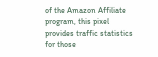of the Amazon Affiliate program, this pixel provides traffic statistics for those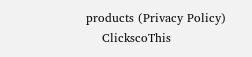products (Privacy Policy)
    ClickscoThis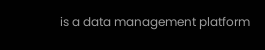is a data management platform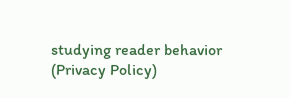studying reader behavior (Privacy Policy)